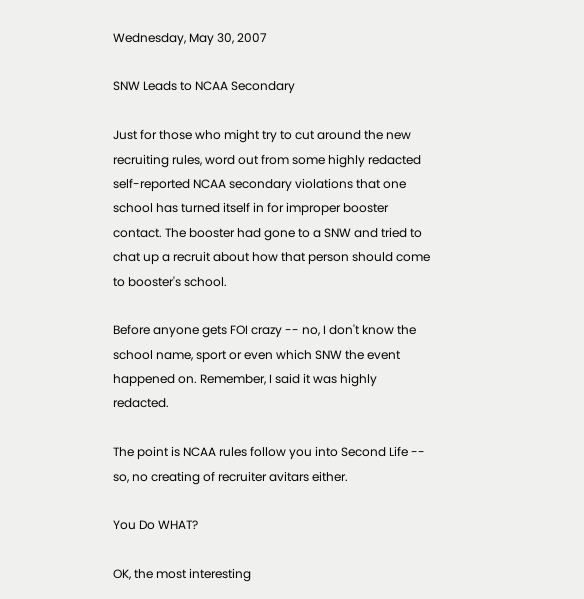Wednesday, May 30, 2007

SNW Leads to NCAA Secondary

Just for those who might try to cut around the new recruiting rules, word out from some highly redacted self-reported NCAA secondary violations that one school has turned itself in for improper booster contact. The booster had gone to a SNW and tried to chat up a recruit about how that person should come to booster's school.

Before anyone gets FOI crazy -- no, I don't know the school name, sport or even which SNW the event happened on. Remember, I said it was highly redacted.

The point is NCAA rules follow you into Second Life -- so, no creating of recruiter avitars either.

You Do WHAT?

OK, the most interesting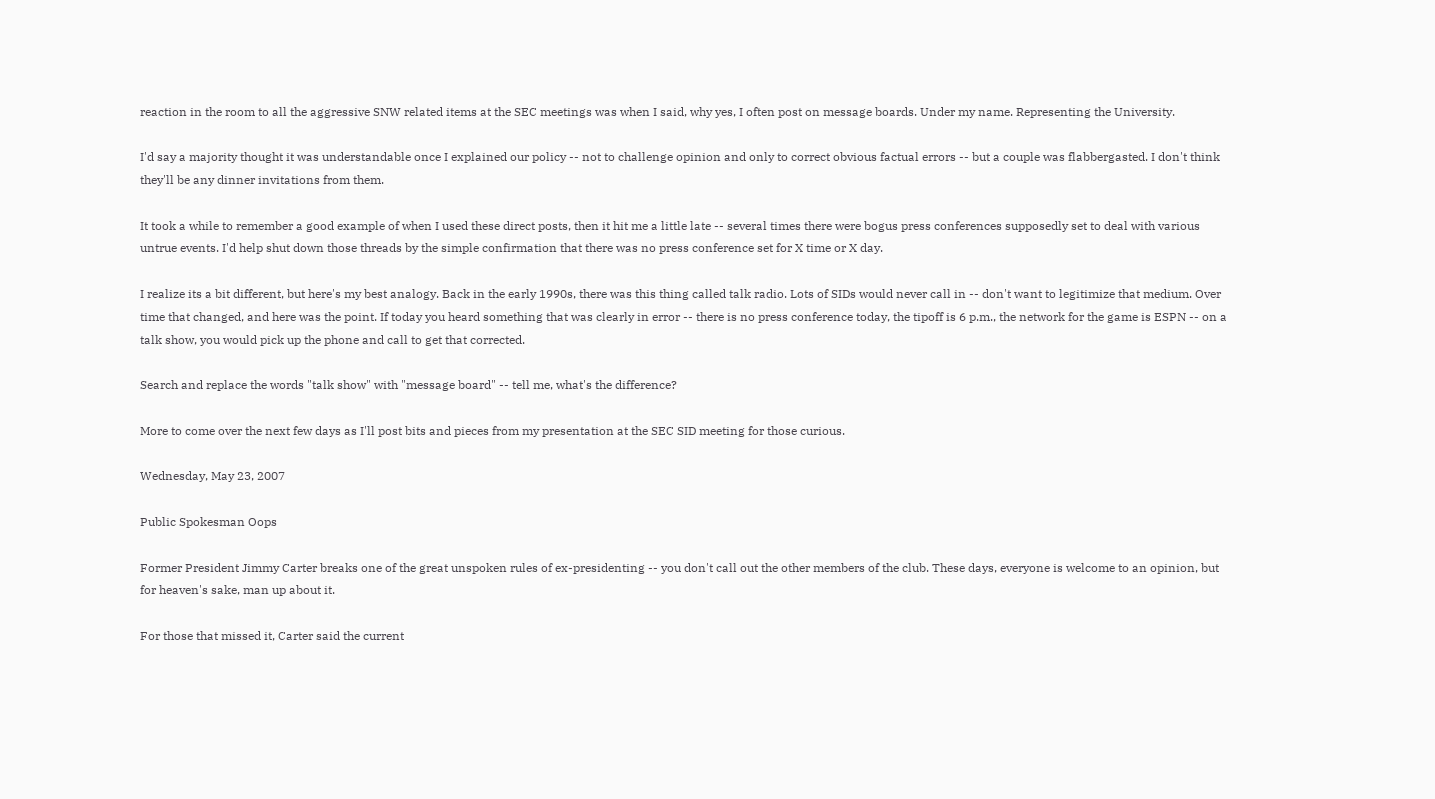reaction in the room to all the aggressive SNW related items at the SEC meetings was when I said, why yes, I often post on message boards. Under my name. Representing the University.

I'd say a majority thought it was understandable once I explained our policy -- not to challenge opinion and only to correct obvious factual errors -- but a couple was flabbergasted. I don't think they'll be any dinner invitations from them.

It took a while to remember a good example of when I used these direct posts, then it hit me a little late -- several times there were bogus press conferences supposedly set to deal with various untrue events. I'd help shut down those threads by the simple confirmation that there was no press conference set for X time or X day.

I realize its a bit different, but here's my best analogy. Back in the early 1990s, there was this thing called talk radio. Lots of SIDs would never call in -- don't want to legitimize that medium. Over time that changed, and here was the point. If today you heard something that was clearly in error -- there is no press conference today, the tipoff is 6 p.m., the network for the game is ESPN -- on a talk show, you would pick up the phone and call to get that corrected.

Search and replace the words "talk show" with "message board" -- tell me, what's the difference?

More to come over the next few days as I'll post bits and pieces from my presentation at the SEC SID meeting for those curious.

Wednesday, May 23, 2007

Public Spokesman Oops

Former President Jimmy Carter breaks one of the great unspoken rules of ex-presidenting -- you don't call out the other members of the club. These days, everyone is welcome to an opinion, but for heaven's sake, man up about it.

For those that missed it, Carter said the current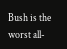Bush is the worst all-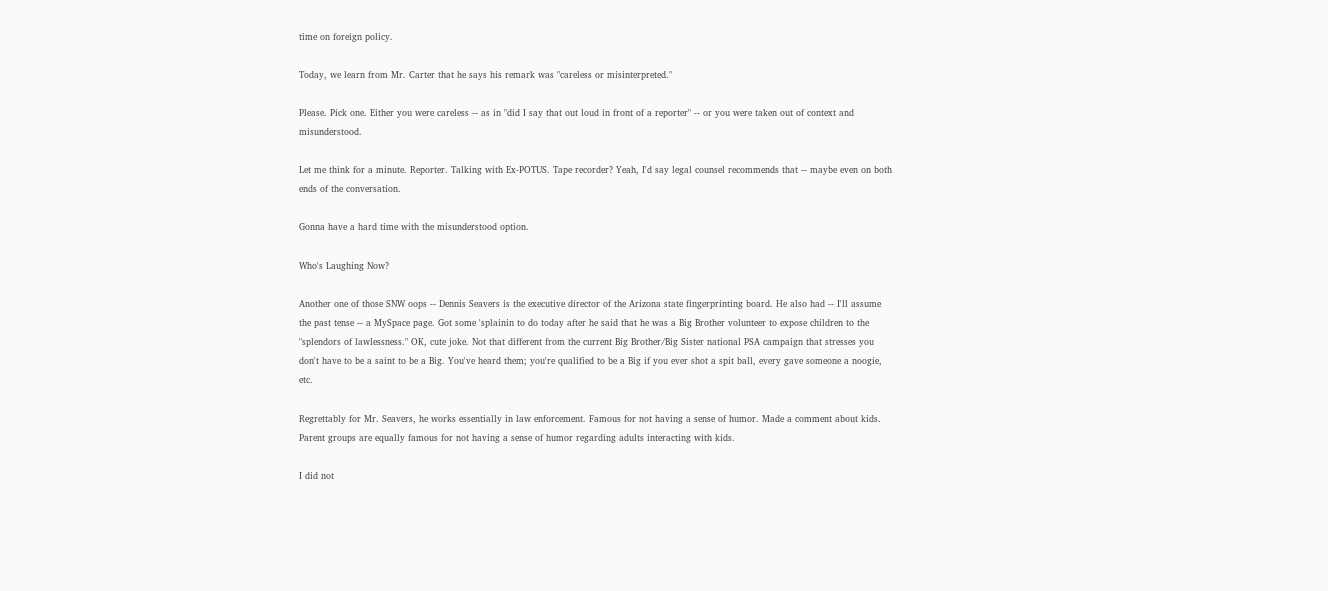time on foreign policy.

Today, we learn from Mr. Carter that he says his remark was "careless or misinterpreted."

Please. Pick one. Either you were careless -- as in "did I say that out loud in front of a reporter" -- or you were taken out of context and misunderstood.

Let me think for a minute. Reporter. Talking with Ex-POTUS. Tape recorder? Yeah, I'd say legal counsel recommends that -- maybe even on both ends of the conversation.

Gonna have a hard time with the misunderstood option.

Who's Laughing Now?

Another one of those SNW oops -- Dennis Seavers is the executive director of the Arizona state fingerprinting board. He also had -- I'll assume the past tense -- a MySpace page. Got some 'splainin to do today after he said that he was a Big Brother volunteer to expose children to the "splendors of lawlessness." OK, cute joke. Not that different from the current Big Brother/Big Sister national PSA campaign that stresses you don't have to be a saint to be a Big. You've heard them; you're qualified to be a Big if you ever shot a spit ball, every gave someone a noogie, etc.

Regrettably for Mr. Seavers, he works essentially in law enforcement. Famous for not having a sense of humor. Made a comment about kids. Parent groups are equally famous for not having a sense of humor regarding adults interacting with kids.

I did not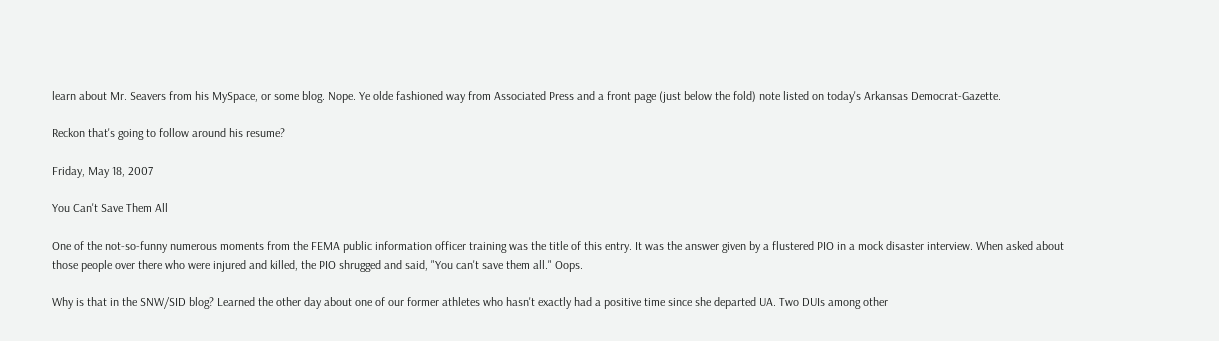learn about Mr. Seavers from his MySpace, or some blog. Nope. Ye olde fashioned way from Associated Press and a front page (just below the fold) note listed on today's Arkansas Democrat-Gazette.

Reckon that's going to follow around his resume?

Friday, May 18, 2007

You Can't Save Them All

One of the not-so-funny numerous moments from the FEMA public information officer training was the title of this entry. It was the answer given by a flustered PIO in a mock disaster interview. When asked about those people over there who were injured and killed, the PIO shrugged and said, "You can't save them all." Oops.

Why is that in the SNW/SID blog? Learned the other day about one of our former athletes who hasn't exactly had a positive time since she departed UA. Two DUIs among other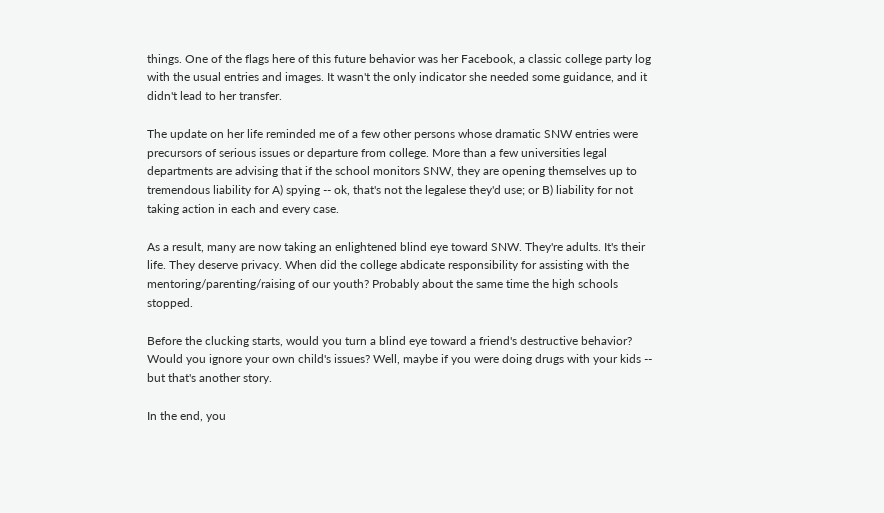things. One of the flags here of this future behavior was her Facebook, a classic college party log with the usual entries and images. It wasn't the only indicator she needed some guidance, and it didn't lead to her transfer.

The update on her life reminded me of a few other persons whose dramatic SNW entries were precursors of serious issues or departure from college. More than a few universities legal departments are advising that if the school monitors SNW, they are opening themselves up to tremendous liability for A) spying -- ok, that's not the legalese they'd use; or B) liability for not taking action in each and every case.

As a result, many are now taking an enlightened blind eye toward SNW. They're adults. It's their life. They deserve privacy. When did the college abdicate responsibility for assisting with the mentoring/parenting/raising of our youth? Probably about the same time the high schools stopped.

Before the clucking starts, would you turn a blind eye toward a friend's destructive behavior? Would you ignore your own child's issues? Well, maybe if you were doing drugs with your kids -- but that's another story.

In the end, you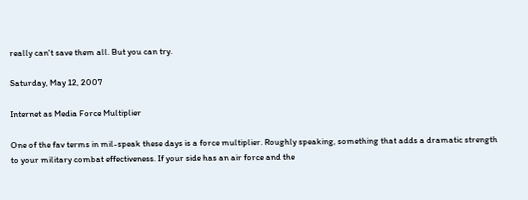really can't save them all. But you can try.

Saturday, May 12, 2007

Internet as Media Force Multiplier

One of the fav terms in mil-speak these days is a force multiplier. Roughly speaking, something that adds a dramatic strength to your military combat effectiveness. If your side has an air force and the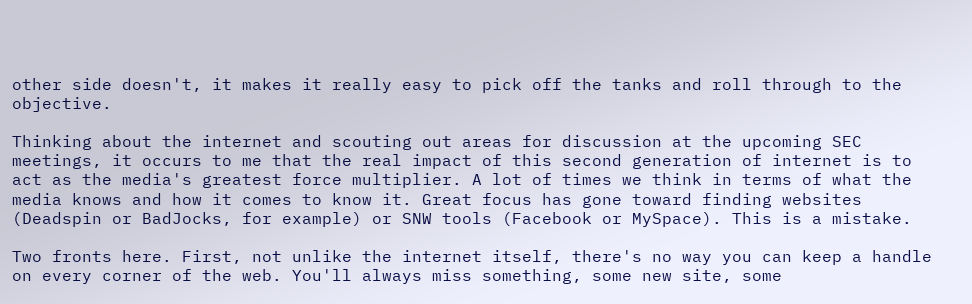other side doesn't, it makes it really easy to pick off the tanks and roll through to the objective.

Thinking about the internet and scouting out areas for discussion at the upcoming SEC meetings, it occurs to me that the real impact of this second generation of internet is to act as the media's greatest force multiplier. A lot of times we think in terms of what the media knows and how it comes to know it. Great focus has gone toward finding websites (Deadspin or BadJocks, for example) or SNW tools (Facebook or MySpace). This is a mistake.

Two fronts here. First, not unlike the internet itself, there's no way you can keep a handle on every corner of the web. You'll always miss something, some new site, some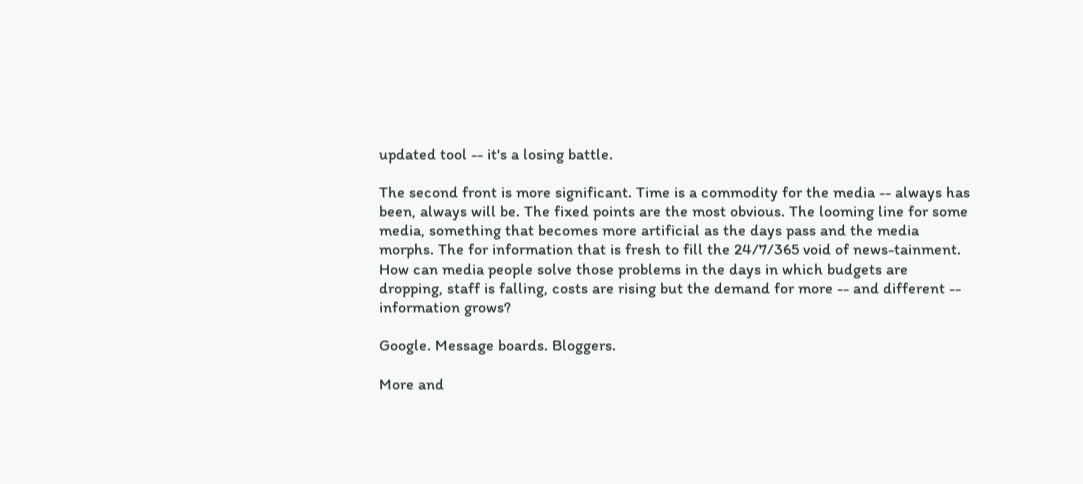updated tool -- it's a losing battle.

The second front is more significant. Time is a commodity for the media -- always has been, always will be. The fixed points are the most obvious. The looming line for some media, something that becomes more artificial as the days pass and the media morphs. The for information that is fresh to fill the 24/7/365 void of news-tainment. How can media people solve those problems in the days in which budgets are dropping, staff is falling, costs are rising but the demand for more -- and different -- information grows?

Google. Message boards. Bloggers.

More and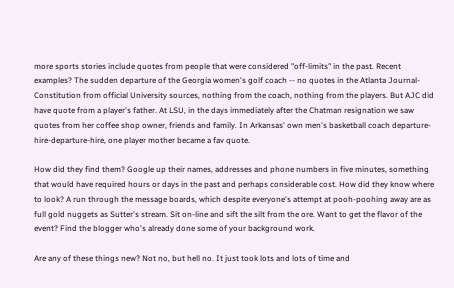more sports stories include quotes from people that were considered "off-limits" in the past. Recent examples? The sudden departure of the Georgia women's golf coach -- no quotes in the Atlanta Journal-Constitution from official University sources, nothing from the coach, nothing from the players. But AJC did have quote from a player's father. At LSU, in the days immediately after the Chatman resignation we saw quotes from her coffee shop owner, friends and family. In Arkansas' own men's basketball coach departure-hire-departure-hire, one player mother became a fav quote.

How did they find them? Google up their names, addresses and phone numbers in five minutes, something that would have required hours or days in the past and perhaps considerable cost. How did they know where to look? A run through the message boards, which despite everyone's attempt at pooh-poohing away are as full gold nuggets as Sutter's stream. Sit on-line and sift the silt from the ore. Want to get the flavor of the event? Find the blogger who's already done some of your background work.

Are any of these things new? Not no, but hell no. It just took lots and lots of time and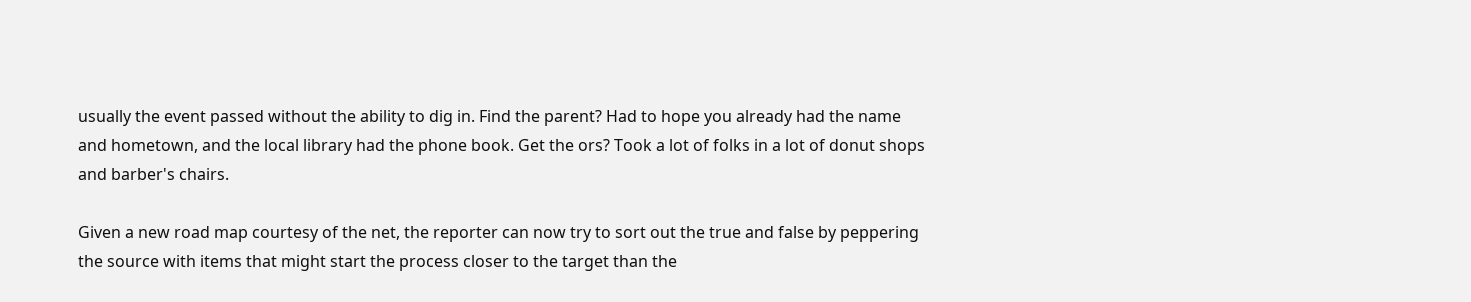usually the event passed without the ability to dig in. Find the parent? Had to hope you already had the name and hometown, and the local library had the phone book. Get the ors? Took a lot of folks in a lot of donut shops and barber's chairs.

Given a new road map courtesy of the net, the reporter can now try to sort out the true and false by peppering the source with items that might start the process closer to the target than the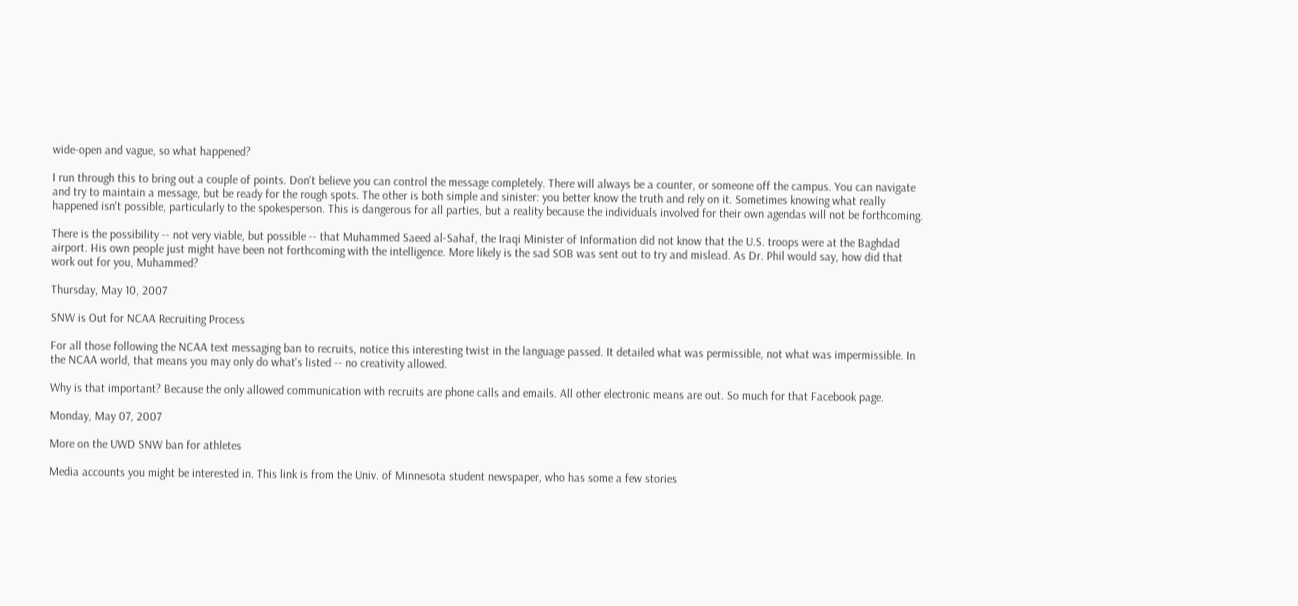wide-open and vague, so what happened?

I run through this to bring out a couple of points. Don't believe you can control the message completely. There will always be a counter, or someone off the campus. You can navigate and try to maintain a message, but be ready for the rough spots. The other is both simple and sinister: you better know the truth and rely on it. Sometimes knowing what really happened isn't possible, particularly to the spokesperson. This is dangerous for all parties, but a reality because the individuals involved for their own agendas will not be forthcoming.

There is the possibility -- not very viable, but possible -- that Muhammed Saeed al-Sahaf, the Iraqi Minister of Information did not know that the U.S. troops were at the Baghdad airport. His own people just might have been not forthcoming with the intelligence. More likely is the sad SOB was sent out to try and mislead. As Dr. Phil would say, how did that work out for you, Muhammed?

Thursday, May 10, 2007

SNW is Out for NCAA Recruiting Process

For all those following the NCAA text messaging ban to recruits, notice this interesting twist in the language passed. It detailed what was permissible, not what was impermissible. In the NCAA world, that means you may only do what's listed -- no creativity allowed.

Why is that important? Because the only allowed communication with recruits are phone calls and emails. All other electronic means are out. So much for that Facebook page.

Monday, May 07, 2007

More on the UWD SNW ban for athletes

Media accounts you might be interested in. This link is from the Univ. of Minnesota student newspaper, who has some a few stories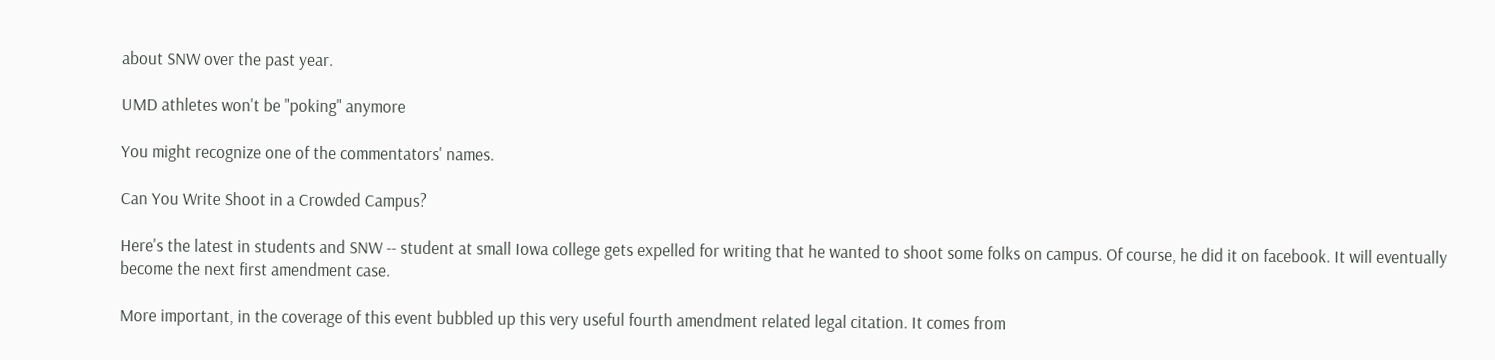about SNW over the past year.

UMD athletes won't be "poking" anymore

You might recognize one of the commentators' names.

Can You Write Shoot in a Crowded Campus?

Here's the latest in students and SNW -- student at small Iowa college gets expelled for writing that he wanted to shoot some folks on campus. Of course, he did it on facebook. It will eventually become the next first amendment case.

More important, in the coverage of this event bubbled up this very useful fourth amendment related legal citation. It comes from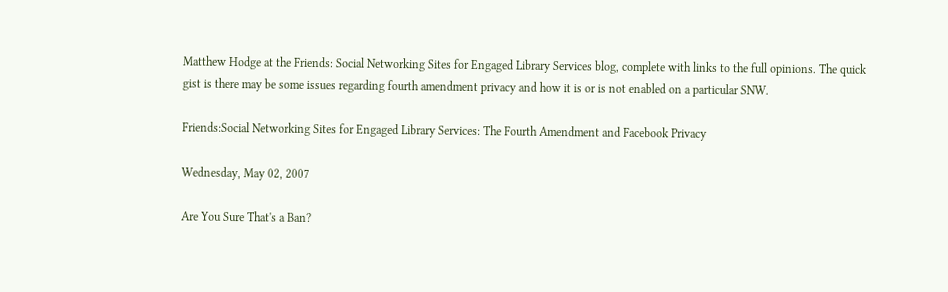Matthew Hodge at the Friends: Social Networking Sites for Engaged Library Services blog, complete with links to the full opinions. The quick gist is there may be some issues regarding fourth amendment privacy and how it is or is not enabled on a particular SNW.

Friends:Social Networking Sites for Engaged Library Services: The Fourth Amendment and Facebook Privacy

Wednesday, May 02, 2007

Are You Sure That's a Ban?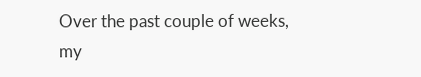Over the past couple of weeks, my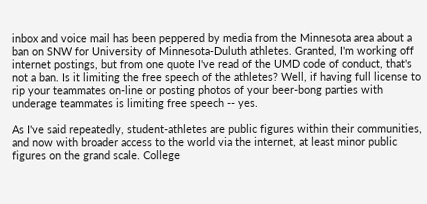inbox and voice mail has been peppered by media from the Minnesota area about a ban on SNW for University of Minnesota-Duluth athletes. Granted, I'm working off internet postings, but from one quote I've read of the UMD code of conduct, that's not a ban. Is it limiting the free speech of the athletes? Well, if having full license to rip your teammates on-line or posting photos of your beer-bong parties with underage teammates is limiting free speech -- yes.

As I've said repeatedly, student-athletes are public figures within their communities, and now with broader access to the world via the internet, at least minor public figures on the grand scale. College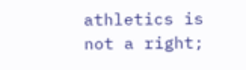athletics is not a right;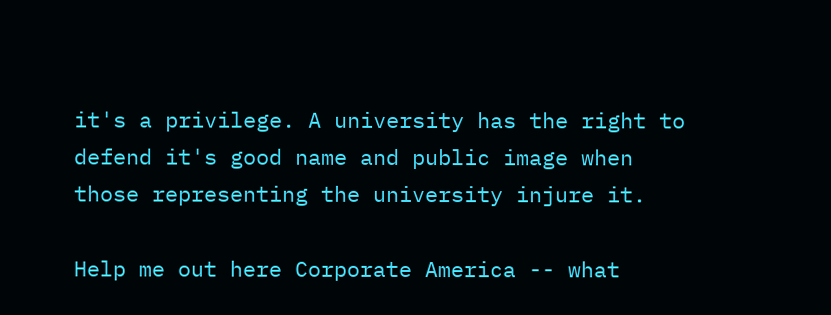it's a privilege. A university has the right to defend it's good name and public image when those representing the university injure it.

Help me out here Corporate America -- what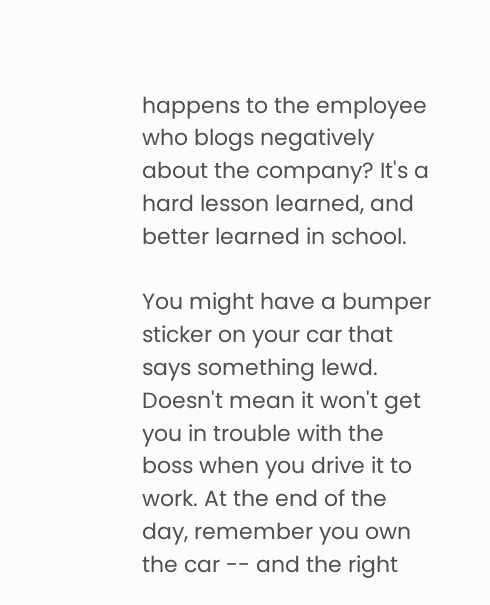happens to the employee who blogs negatively about the company? It's a hard lesson learned, and better learned in school.

You might have a bumper sticker on your car that says something lewd. Doesn't mean it won't get you in trouble with the boss when you drive it to work. At the end of the day, remember you own the car -- and the right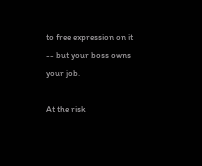to free expression on it -- but your boss owns your job.

At the risk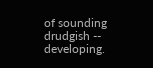of sounding drudgish -- developing.